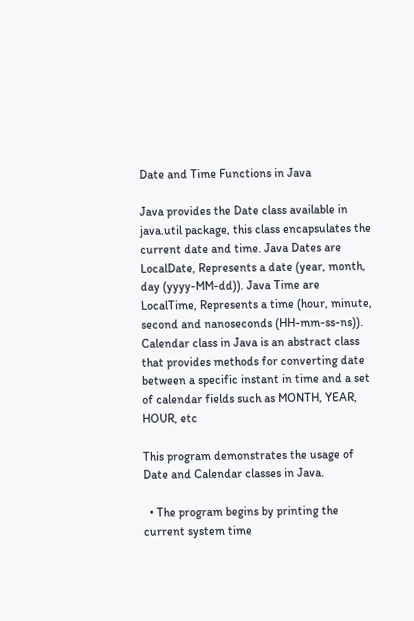Date and Time Functions in Java

Java provides the Date class available in java.util package, this class encapsulates the current date and time. Java Dates are LocalDate, Represents a date (year, month, day (yyyy-MM-dd)). Java Time are LocalTime, Represents a time (hour, minute, second and nanoseconds (HH-mm-ss-ns)). Calendar class in Java is an abstract class that provides methods for converting date between a specific instant in time and a set of calendar fields such as MONTH, YEAR, HOUR, etc

This program demonstrates the usage of Date and Calendar classes in Java.

  • The program begins by printing the current system time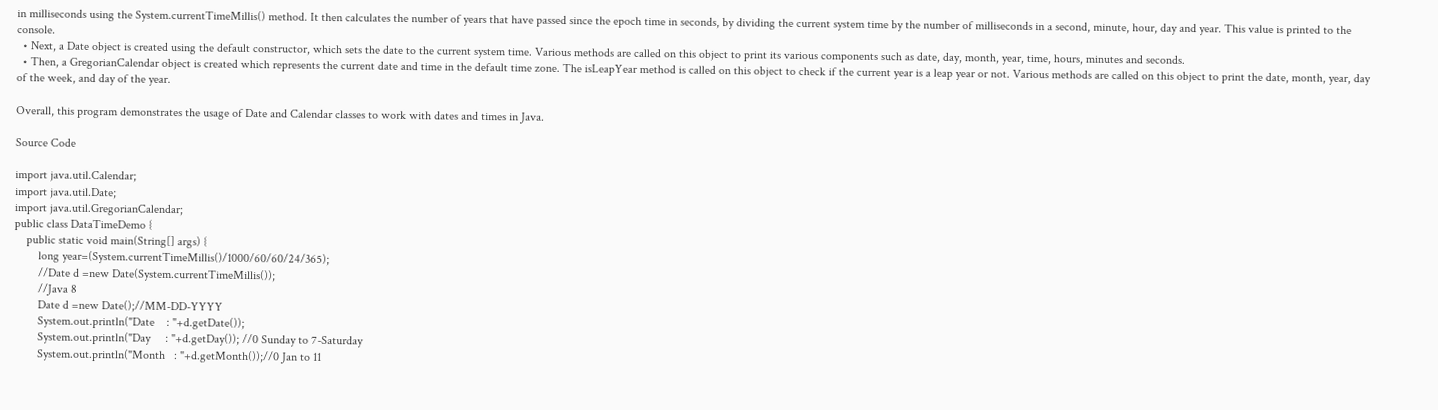in milliseconds using the System.currentTimeMillis() method. It then calculates the number of years that have passed since the epoch time in seconds, by dividing the current system time by the number of milliseconds in a second, minute, hour, day and year. This value is printed to the console.
  • Next, a Date object is created using the default constructor, which sets the date to the current system time. Various methods are called on this object to print its various components such as date, day, month, year, time, hours, minutes and seconds.
  • Then, a GregorianCalendar object is created which represents the current date and time in the default time zone. The isLeapYear method is called on this object to check if the current year is a leap year or not. Various methods are called on this object to print the date, month, year, day of the week, and day of the year.

Overall, this program demonstrates the usage of Date and Calendar classes to work with dates and times in Java.

Source Code

import java.util.Calendar;
import java.util.Date;
import java.util.GregorianCalendar;
public class DataTimeDemo {
    public static void main(String[] args) {
        long year=(System.currentTimeMillis()/1000/60/60/24/365);
        //Date d =new Date(System.currentTimeMillis());
        //Java 8
        Date d =new Date();//MM-DD-YYYY
        System.out.println("Date    : "+d.getDate());
        System.out.println("Day     : "+d.getDay()); //0 Sunday to 7-Saturday
        System.out.println("Month   : "+d.getMonth());//0 Jan to 11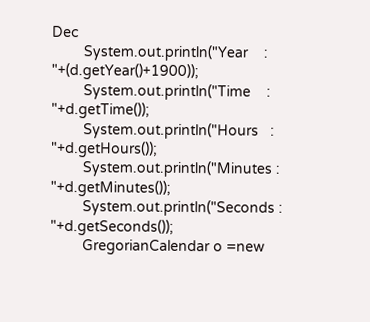Dec
        System.out.println("Year    : "+(d.getYear()+1900));
        System.out.println("Time    : "+d.getTime());
        System.out.println("Hours   : "+d.getHours());
        System.out.println("Minutes : "+d.getMinutes());
        System.out.println("Seconds : "+d.getSeconds());
        GregorianCalendar o =new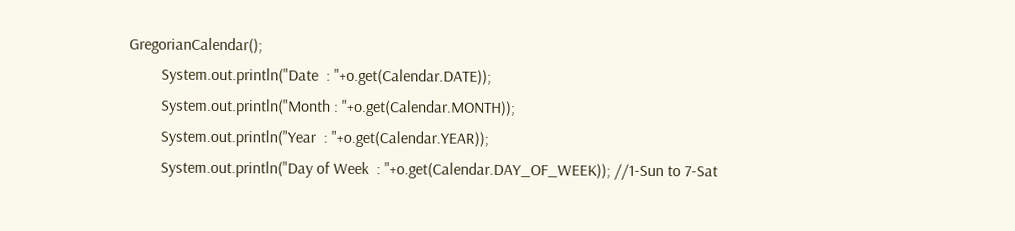GregorianCalendar();
        System.out.println("Date  : "+o.get(Calendar.DATE));
        System.out.println("Month : "+o.get(Calendar.MONTH));
        System.out.println("Year  : "+o.get(Calendar.YEAR));
        System.out.println("Day of Week  : "+o.get(Calendar.DAY_OF_WEEK)); //1-Sun to 7-Sat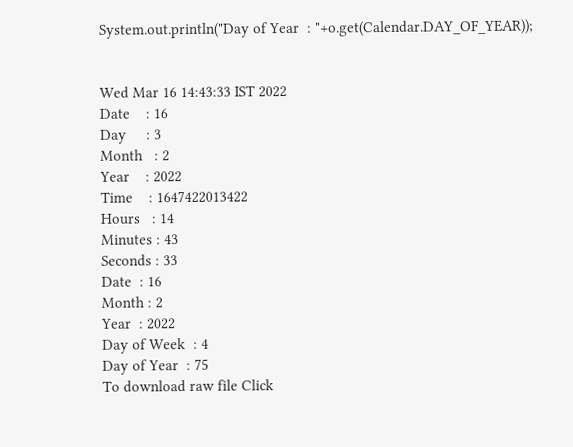System.out.println("Day of Year  : "+o.get(Calendar.DAY_OF_YEAR));


Wed Mar 16 14:43:33 IST 2022
Date    : 16
Day     : 3
Month   : 2
Year    : 2022
Time    : 1647422013422
Hours   : 14
Minutes : 43
Seconds : 33
Date  : 16
Month : 2
Year  : 2022
Day of Week  : 4
Day of Year  : 75
To download raw file Click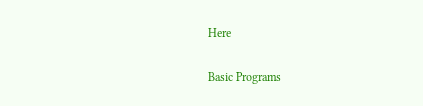Here

Basic Programs